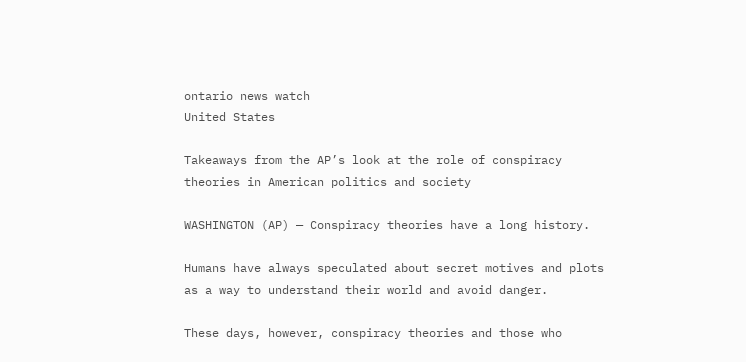ontario news watch
United States

Takeaways from the AP’s look at the role of conspiracy theories in American politics and society

WASHINGTON (AP) — Conspiracy theories have a long history.

Humans have always speculated about secret motives and plots as a way to understand their world and avoid danger.

These days, however, conspiracy theories and those who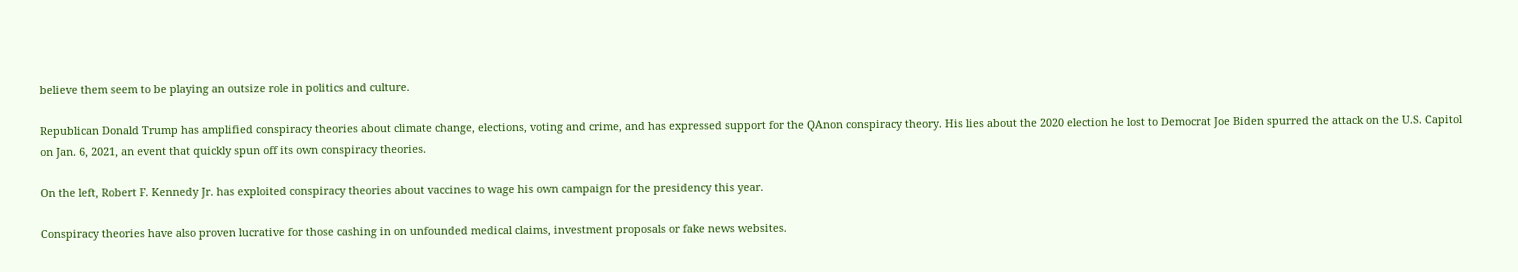believe them seem to be playing an outsize role in politics and culture.

Republican Donald Trump has amplified conspiracy theories about climate change, elections, voting and crime, and has expressed support for the QAnon conspiracy theory. His lies about the 2020 election he lost to Democrat Joe Biden spurred the attack on the U.S. Capitol on Jan. 6, 2021, an event that quickly spun off its own conspiracy theories.

On the left, Robert F. Kennedy Jr. has exploited conspiracy theories about vaccines to wage his own campaign for the presidency this year.

Conspiracy theories have also proven lucrative for those cashing in on unfounded medical claims, investment proposals or fake news websites.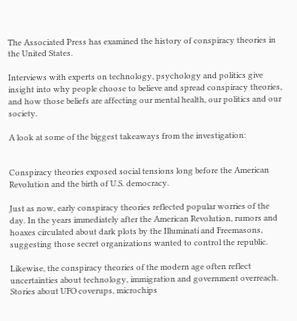The Associated Press has examined the history of conspiracy theories in the United States.

Interviews with experts on technology, psychology and politics give insight into why people choose to believe and spread conspiracy theories, and how those beliefs are affecting our mental health, our politics and our society.

A look at some of the biggest takeaways from the investigation:


Conspiracy theories exposed social tensions long before the American Revolution and the birth of U.S. democracy.

Just as now, early conspiracy theories reflected popular worries of the day. In the years immediately after the American Revolution, rumors and hoaxes circulated about dark plots by the Illuminati and Freemasons, suggesting those secret organizations wanted to control the republic.

Likewise, the conspiracy theories of the modern age often reflect uncertainties about technology, immigration and government overreach. Stories about UFO coverups, microchips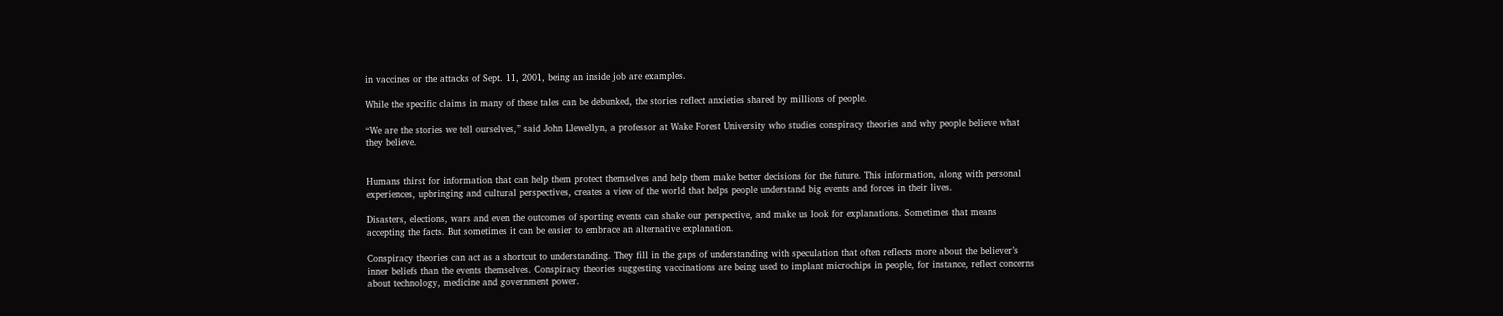in vaccines or the attacks of Sept. 11, 2001, being an inside job are examples.

While the specific claims in many of these tales can be debunked, the stories reflect anxieties shared by millions of people.

“We are the stories we tell ourselves,” said John Llewellyn, a professor at Wake Forest University who studies conspiracy theories and why people believe what they believe.


Humans thirst for information that can help them protect themselves and help them make better decisions for the future. This information, along with personal experiences, upbringing and cultural perspectives, creates a view of the world that helps people understand big events and forces in their lives.

Disasters, elections, wars and even the outcomes of sporting events can shake our perspective, and make us look for explanations. Sometimes that means accepting the facts. But sometimes it can be easier to embrace an alternative explanation.

Conspiracy theories can act as a shortcut to understanding. They fill in the gaps of understanding with speculation that often reflects more about the believer’s inner beliefs than the events themselves. Conspiracy theories suggesting vaccinations are being used to implant microchips in people, for instance, reflect concerns about technology, medicine and government power.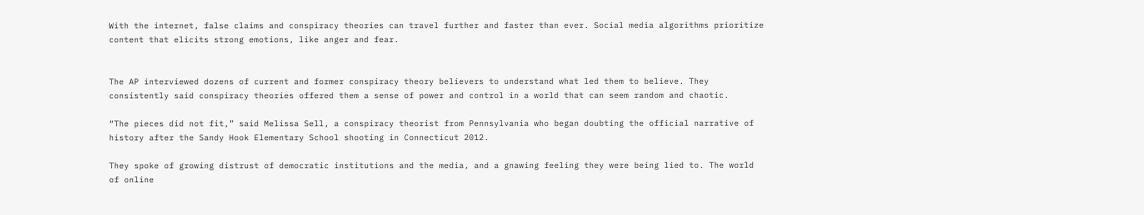With the internet, false claims and conspiracy theories can travel further and faster than ever. Social media algorithms prioritize content that elicits strong emotions, like anger and fear.


The AP interviewed dozens of current and former conspiracy theory believers to understand what led them to believe. They consistently said conspiracy theories offered them a sense of power and control in a world that can seem random and chaotic.

“The pieces did not fit,” said Melissa Sell, a conspiracy theorist from Pennsylvania who began doubting the official narrative of history after the Sandy Hook Elementary School shooting in Connecticut 2012.

They spoke of growing distrust of democratic institutions and the media, and a gnawing feeling they were being lied to. The world of online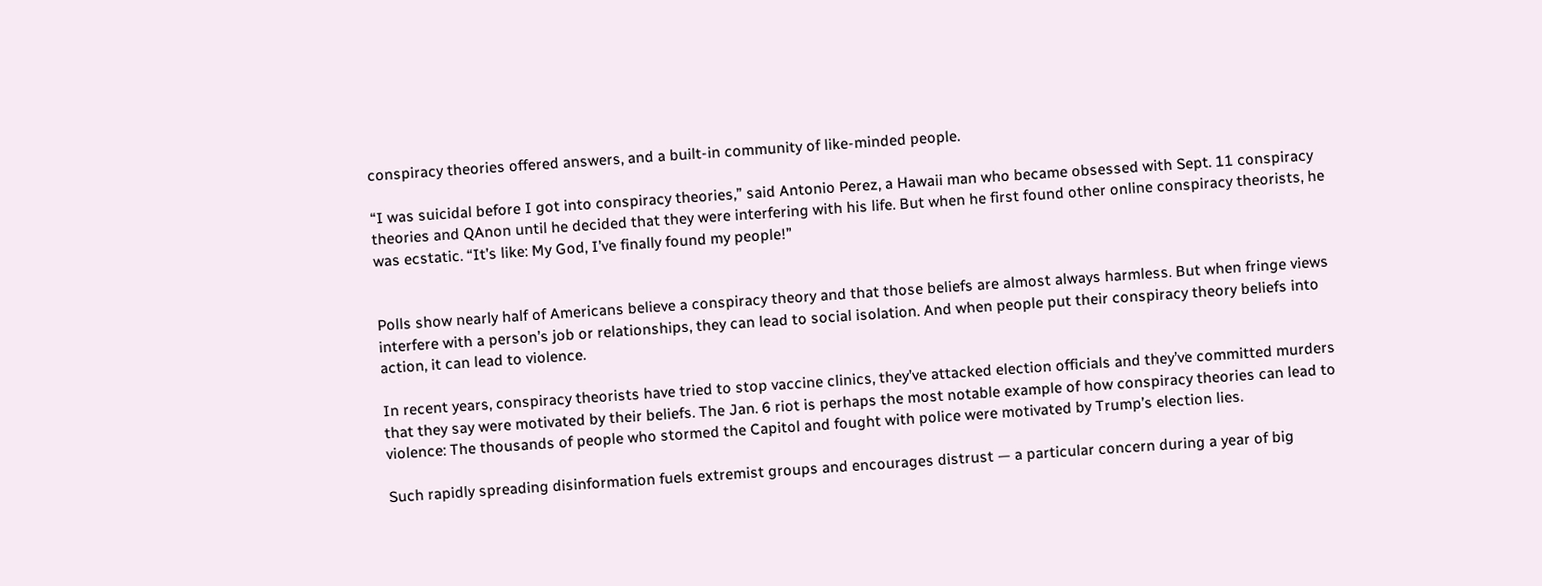conspiracy theories offered answers, and a built-in community of like-minded people.

“I was suicidal before I got into conspiracy theories,” said Antonio Perez, a Hawaii man who became obsessed with Sept. 11 conspiracy theories and QAnon until he decided that they were interfering with his life. But when he first found other online conspiracy theorists, he was ecstatic. “It’s like: My God, I’ve finally found my people!”


Polls show nearly half of Americans believe a conspiracy theory and that those beliefs are almost always harmless. But when fringe views interfere with a person’s job or relationships, they can lead to social isolation. And when people put their conspiracy theory beliefs into action, it can lead to violence.

In recent years, conspiracy theorists have tried to stop vaccine clinics, they’ve attacked election officials and they’ve committed murders that they say were motivated by their beliefs. The Jan. 6 riot is perhaps the most notable example of how conspiracy theories can lead to violence: The thousands of people who stormed the Capitol and fought with police were motivated by Trump’s election lies.

Such rapidly spreading disinformation fuels extremist groups and encourages distrust — a particular concern during a year of big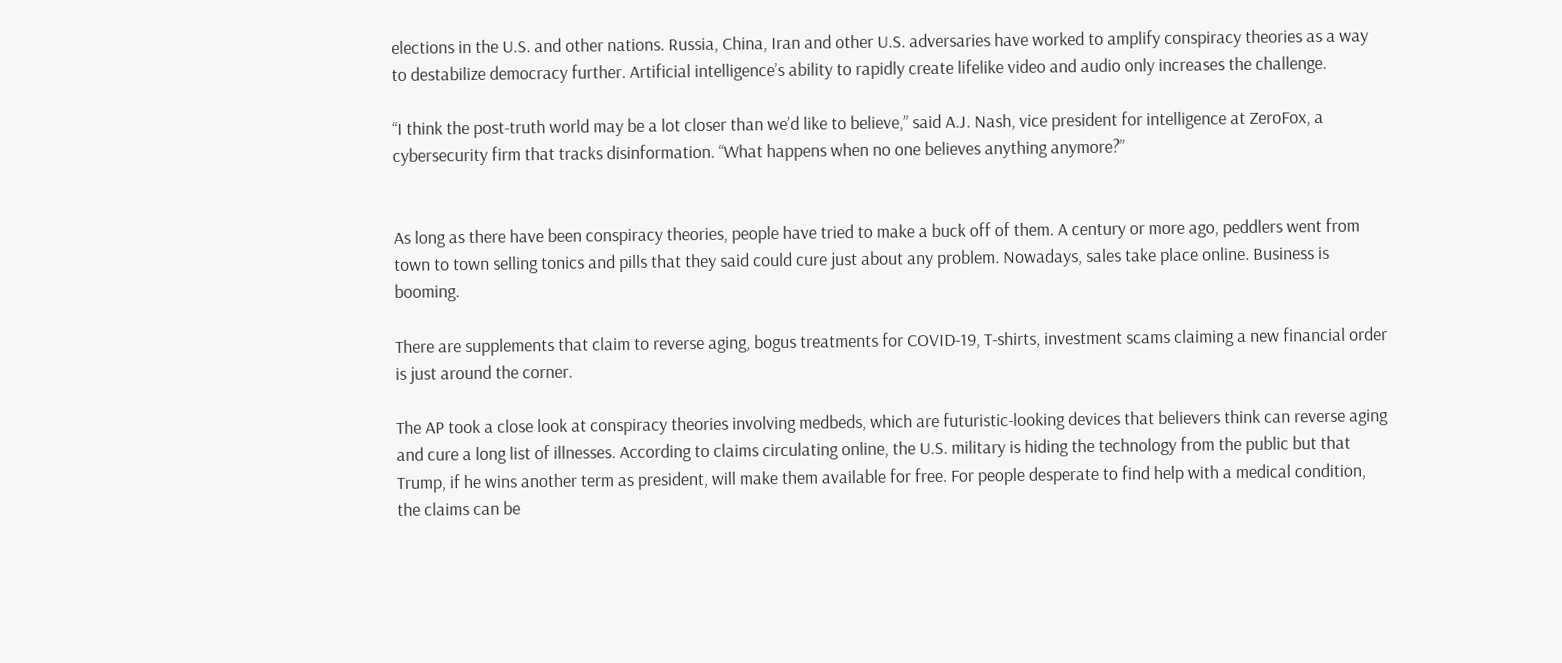elections in the U.S. and other nations. Russia, China, Iran and other U.S. adversaries have worked to amplify conspiracy theories as a way to destabilize democracy further. Artificial intelligence’s ability to rapidly create lifelike video and audio only increases the challenge.

“I think the post-truth world may be a lot closer than we’d like to believe,” said A.J. Nash, vice president for intelligence at ZeroFox, a cybersecurity firm that tracks disinformation. “What happens when no one believes anything anymore?”


As long as there have been conspiracy theories, people have tried to make a buck off of them. A century or more ago, peddlers went from town to town selling tonics and pills that they said could cure just about any problem. Nowadays, sales take place online. Business is booming.

There are supplements that claim to reverse aging, bogus treatments for COVID-19, T-shirts, investment scams claiming a new financial order is just around the corner.

The AP took a close look at conspiracy theories involving medbeds, which are futuristic-looking devices that believers think can reverse aging and cure a long list of illnesses. According to claims circulating online, the U.S. military is hiding the technology from the public but that Trump, if he wins another term as president, will make them available for free. For people desperate to find help with a medical condition, the claims can be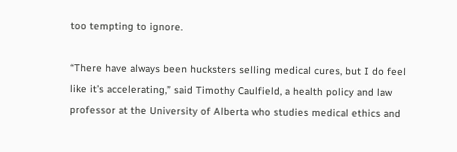too tempting to ignore.

“There have always been hucksters selling medical cures, but I do feel like it’s accelerating,” said Timothy Caulfield, a health policy and law professor at the University of Alberta who studies medical ethics and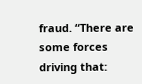fraud. “There are some forces driving that: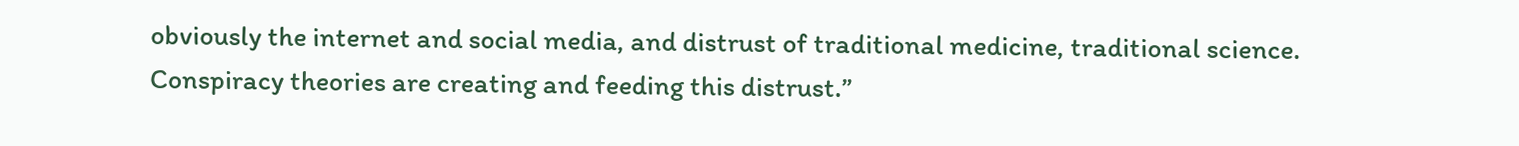obviously the internet and social media, and distrust of traditional medicine, traditional science. Conspiracy theories are creating and feeding this distrust.”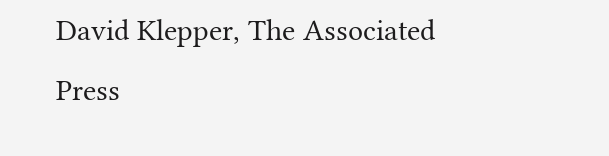David Klepper, The Associated Press